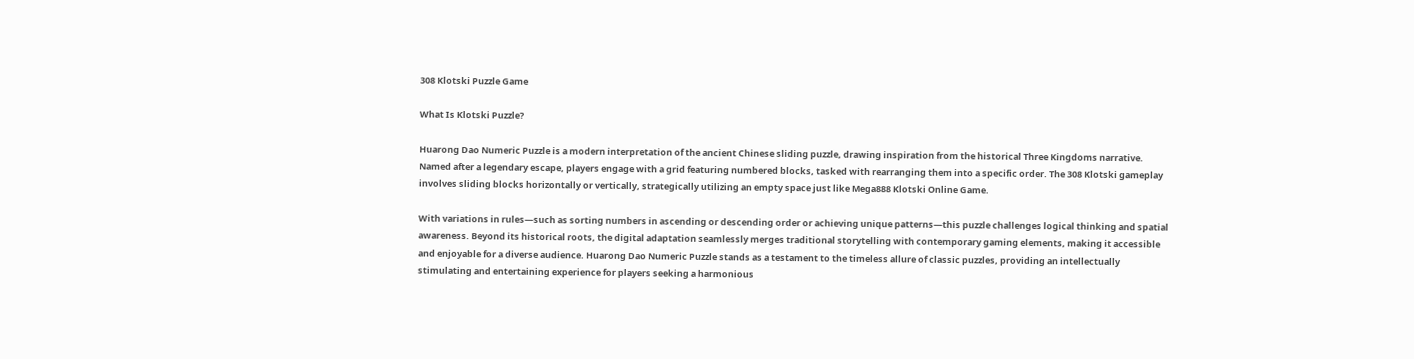308 Klotski Puzzle Game

What Is Klotski Puzzle?

Huarong Dao Numeric Puzzle is a modern interpretation of the ancient Chinese sliding puzzle, drawing inspiration from the historical Three Kingdoms narrative. Named after a legendary escape, players engage with a grid featuring numbered blocks, tasked with rearranging them into a specific order. The 308 Klotski gameplay involves sliding blocks horizontally or vertically, strategically utilizing an empty space just like Mega888 Klotski Online Game.

With variations in rules—such as sorting numbers in ascending or descending order or achieving unique patterns—this puzzle challenges logical thinking and spatial awareness. Beyond its historical roots, the digital adaptation seamlessly merges traditional storytelling with contemporary gaming elements, making it accessible and enjoyable for a diverse audience. Huarong Dao Numeric Puzzle stands as a testament to the timeless allure of classic puzzles, providing an intellectually stimulating and entertaining experience for players seeking a harmonious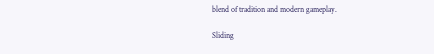blend of tradition and modern gameplay.

Sliding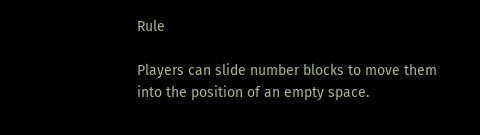Rule

Players can slide number blocks to move them into the position of an empty space.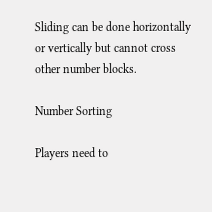Sliding can be done horizontally or vertically but cannot cross other number blocks.

Number Sorting

Players need to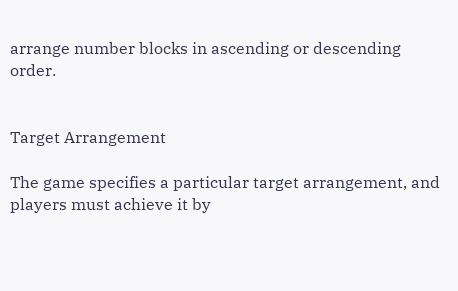arrange number blocks in ascending or descending order.


Target Arrangement

The game specifies a particular target arrangement, and players must achieve it by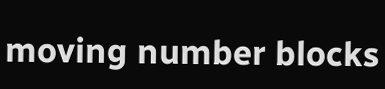moving number blocks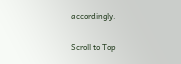accordingly.

Scroll to Top